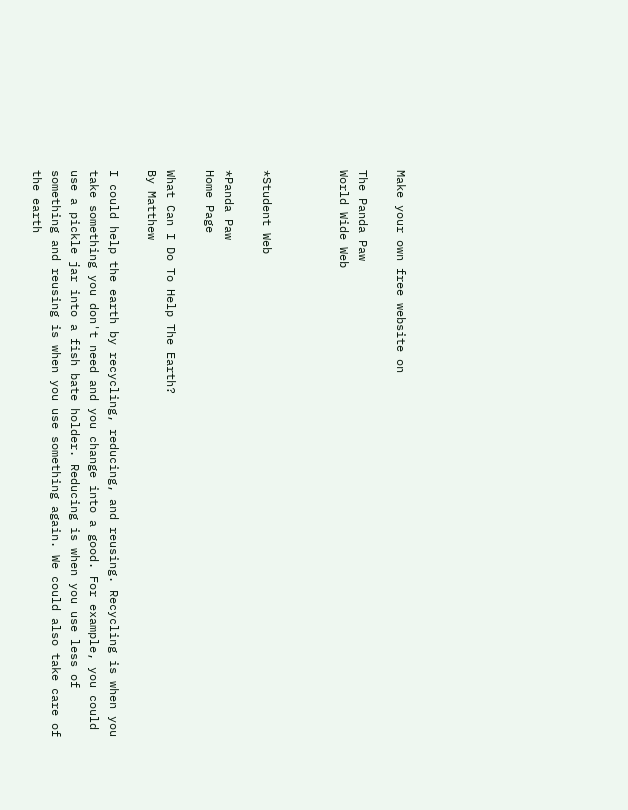Make your own free website on

The Panda Paw
World Wide Web



*Student Web

*Panda Paw
Home Page

What Can I Do To Help The Earth?
By Matthew

I could help the earth by recycling, reducing, and reusing. Recycling is when you take something you don't need and you change into a good. For example, you could use a pickle jar into a fish bate holder. Reducing is when you use less of something and reusing is when you use something again. We could also take care of the earth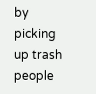by picking up trash people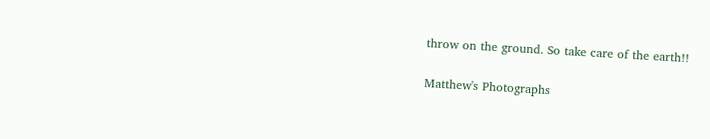throw on the ground. So take care of the earth!!

Matthew's Photographs